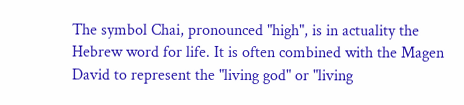The symbol Chai, pronounced "high", is in actuality the Hebrew word for life. It is often combined with the Magen David to represent the "living god" or "living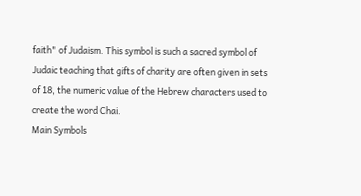faith" of Judaism. This symbol is such a sacred symbol of Judaic teaching that gifts of charity are often given in sets of 18, the numeric value of the Hebrew characters used to create the word Chai.
Main Symbols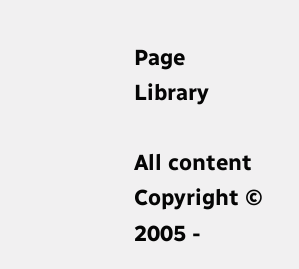Page           Library

All content Copyright © 2005 -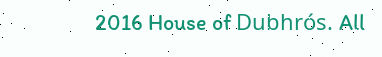2016 House of Dubhrós. All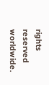rights reserved worldwide.